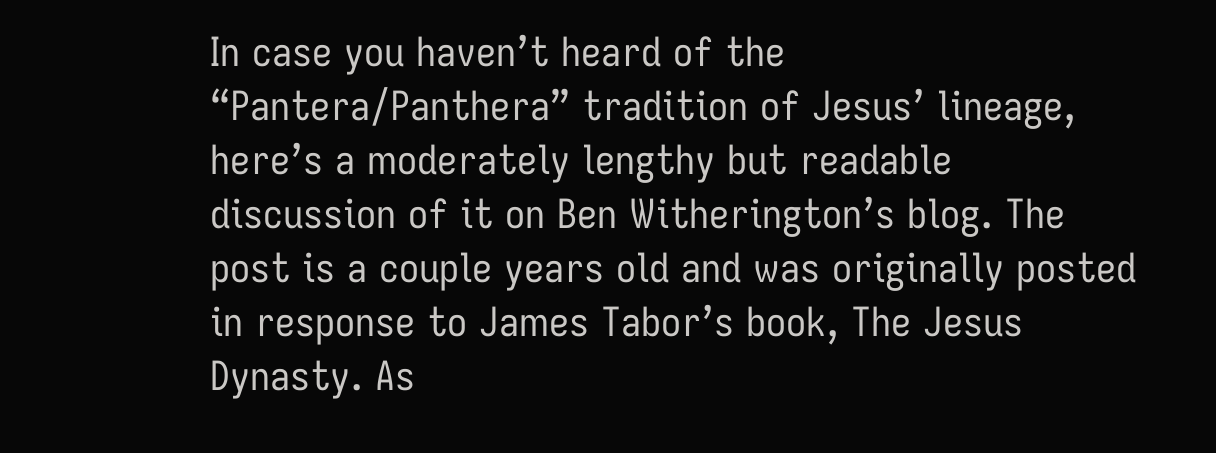In case you haven’t heard of the “Pantera/Panthera” tradition of Jesus’ lineage, here’s a moderately lengthy but readable discussion of it on Ben Witherington’s blog. The post is a couple years old and was originally posted in response to James Tabor’s book, The Jesus Dynasty. As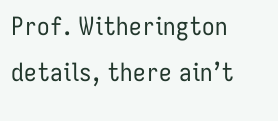Prof. Witherington details, there ain’t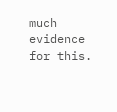much evidence for this.